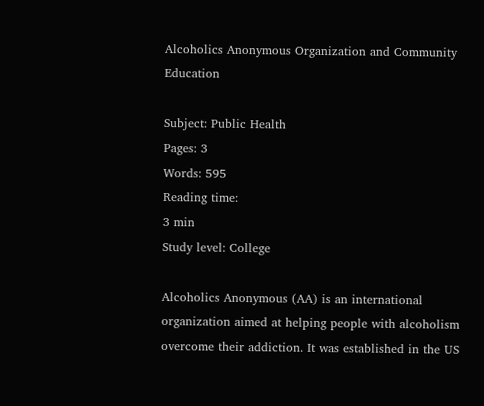Alcoholics Anonymous Organization and Community Education

Subject: Public Health
Pages: 3
Words: 595
Reading time:
3 min
Study level: College

Alcoholics Anonymous (AA) is an international organization aimed at helping people with alcoholism overcome their addiction. It was established in the US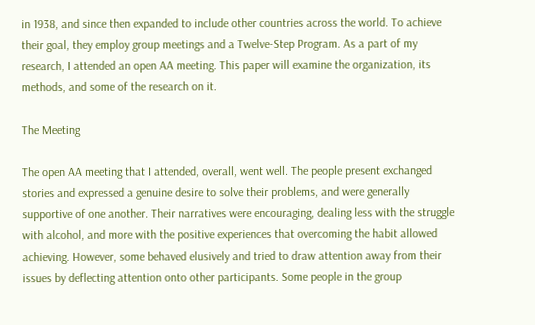in 1938, and since then expanded to include other countries across the world. To achieve their goal, they employ group meetings and a Twelve-Step Program. As a part of my research, I attended an open AA meeting. This paper will examine the organization, its methods, and some of the research on it.

The Meeting

The open AA meeting that I attended, overall, went well. The people present exchanged stories and expressed a genuine desire to solve their problems, and were generally supportive of one another. Their narratives were encouraging, dealing less with the struggle with alcohol, and more with the positive experiences that overcoming the habit allowed achieving. However, some behaved elusively and tried to draw attention away from their issues by deflecting attention onto other participants. Some people in the group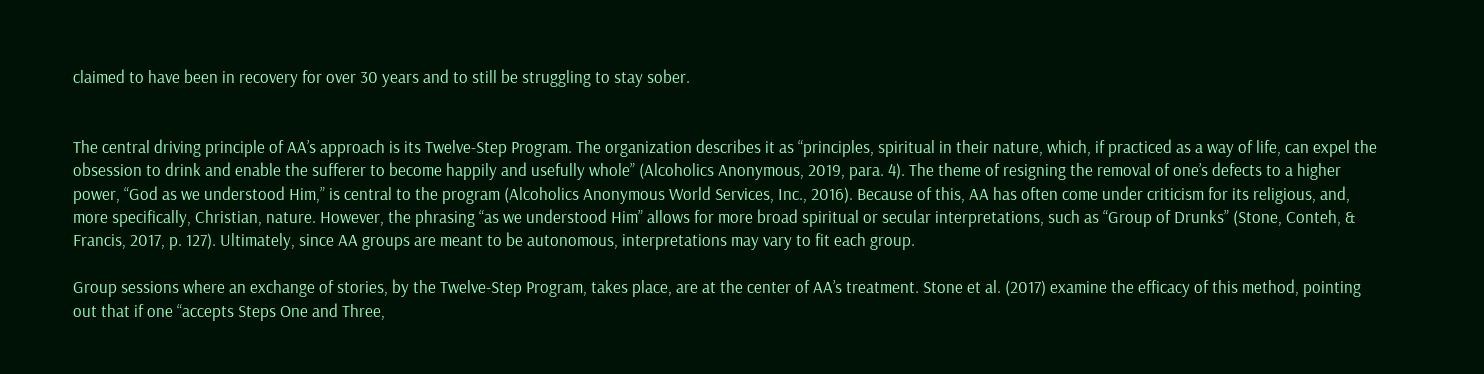claimed to have been in recovery for over 30 years and to still be struggling to stay sober.


The central driving principle of AA’s approach is its Twelve-Step Program. The organization describes it as “principles, spiritual in their nature, which, if practiced as a way of life, can expel the obsession to drink and enable the sufferer to become happily and usefully whole” (Alcoholics Anonymous, 2019, para. 4). The theme of resigning the removal of one’s defects to a higher power, “God as we understood Him,” is central to the program (Alcoholics Anonymous World Services, Inc., 2016). Because of this, AA has often come under criticism for its religious, and, more specifically, Christian, nature. However, the phrasing “as we understood Him” allows for more broad spiritual or secular interpretations, such as “Group of Drunks” (Stone, Conteh, & Francis, 2017, p. 127). Ultimately, since AA groups are meant to be autonomous, interpretations may vary to fit each group.

Group sessions where an exchange of stories, by the Twelve-Step Program, takes place, are at the center of AA’s treatment. Stone et al. (2017) examine the efficacy of this method, pointing out that if one “accepts Steps One and Three,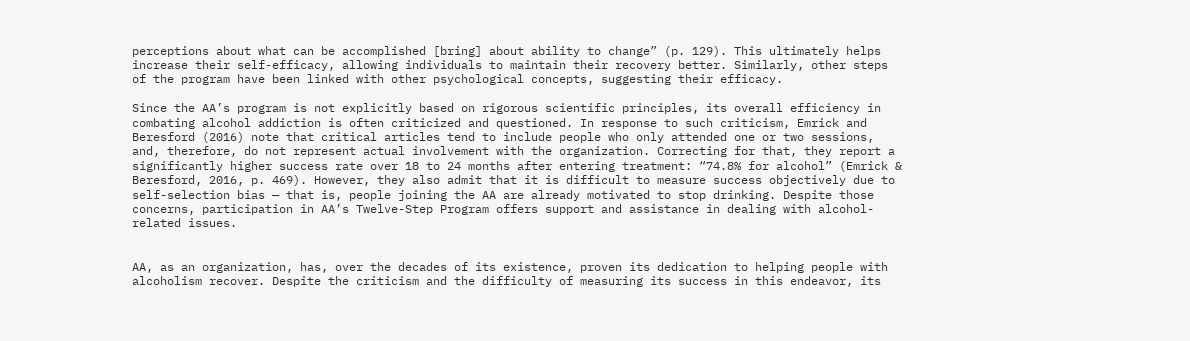perceptions about what can be accomplished [bring] about ability to change” (p. 129). This ultimately helps increase their self-efficacy, allowing individuals to maintain their recovery better. Similarly, other steps of the program have been linked with other psychological concepts, suggesting their efficacy.

Since the AA’s program is not explicitly based on rigorous scientific principles, its overall efficiency in combating alcohol addiction is often criticized and questioned. In response to such criticism, Emrick and Beresford (2016) note that critical articles tend to include people who only attended one or two sessions, and, therefore, do not represent actual involvement with the organization. Correcting for that, they report a significantly higher success rate over 18 to 24 months after entering treatment: “74.8% for alcohol” (Emrick & Beresford, 2016, p. 469). However, they also admit that it is difficult to measure success objectively due to self-selection bias — that is, people joining the AA are already motivated to stop drinking. Despite those concerns, participation in AA’s Twelve-Step Program offers support and assistance in dealing with alcohol-related issues.


AA, as an organization, has, over the decades of its existence, proven its dedication to helping people with alcoholism recover. Despite the criticism and the difficulty of measuring its success in this endeavor, its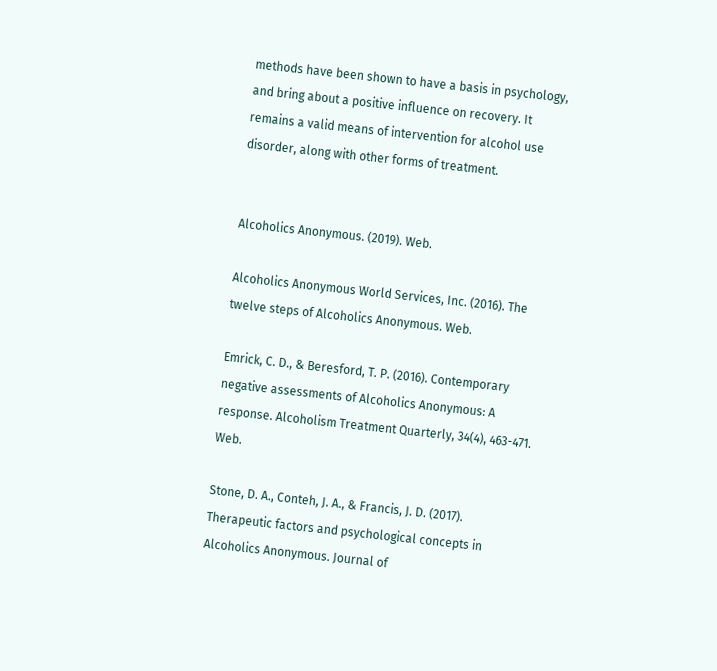methods have been shown to have a basis in psychology, and bring about a positive influence on recovery. It remains a valid means of intervention for alcohol use disorder, along with other forms of treatment.


Alcoholics Anonymous. (2019). Web.

Alcoholics Anonymous World Services, Inc. (2016). The twelve steps of Alcoholics Anonymous. Web.

Emrick, C. D., & Beresford, T. P. (2016). Contemporary negative assessments of Alcoholics Anonymous: A response. Alcoholism Treatment Quarterly, 34(4), 463-471. Web.

Stone, D. A., Conteh, J. A., & Francis, J. D. (2017). Therapeutic factors and psychological concepts in Alcoholics Anonymous. Journal of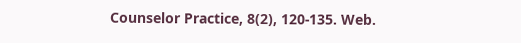Counselor Practice, 8(2), 120-135. Web.